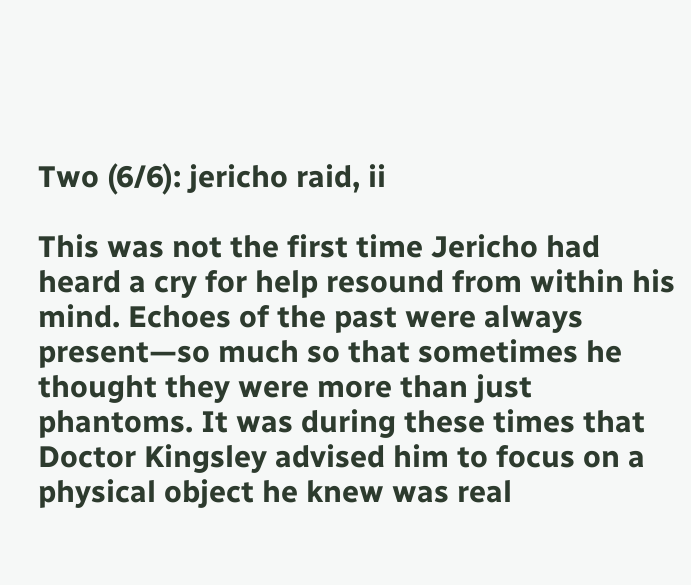Two (6/6): jericho raid, ii

This was not the first time Jericho had heard a cry for help resound from within his mind. Echoes of the past were always present—so much so that sometimes he thought they were more than just phantoms. It was during these times that Doctor Kingsley advised him to focus on a physical object he knew was real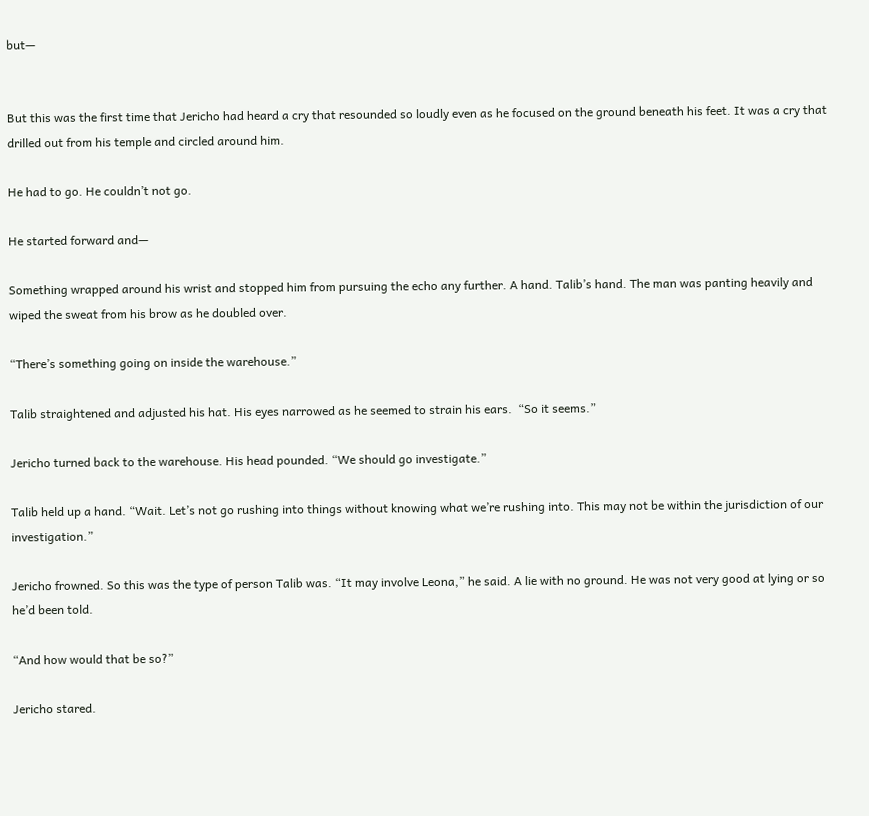but—


But this was the first time that Jericho had heard a cry that resounded so loudly even as he focused on the ground beneath his feet. It was a cry that drilled out from his temple and circled around him.

He had to go. He couldn’t not go.

He started forward and—

Something wrapped around his wrist and stopped him from pursuing the echo any further. A hand. Talib’s hand. The man was panting heavily and wiped the sweat from his brow as he doubled over.

“There’s something going on inside the warehouse.”

Talib straightened and adjusted his hat. His eyes narrowed as he seemed to strain his ears.  “So it seems.”

Jericho turned back to the warehouse. His head pounded. “We should go investigate.”

Talib held up a hand. “Wait. Let’s not go rushing into things without knowing what we’re rushing into. This may not be within the jurisdiction of our investigation.”

Jericho frowned. So this was the type of person Talib was. “It may involve Leona,” he said. A lie with no ground. He was not very good at lying or so he’d been told.

“And how would that be so?”

Jericho stared.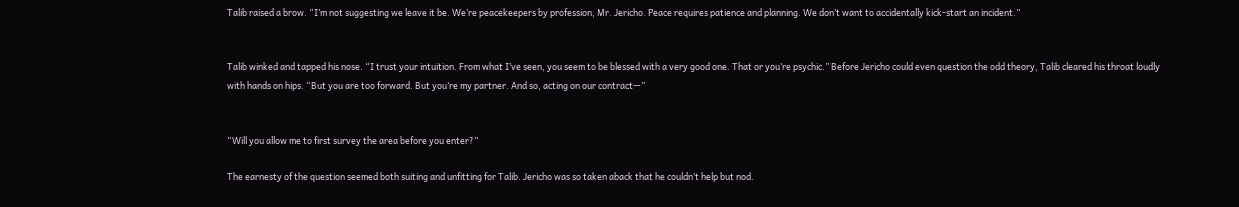Talib raised a brow. “I’m not suggesting we leave it be. We’re peacekeepers by profession, Mr. Jericho. Peace requires patience and planning. We don’t want to accidentally kick-start an incident.”


Talib winked and tapped his nose. “I trust your intuition. From what I’ve seen, you seem to be blessed with a very good one. That or you’re psychic.” Before Jericho could even question the odd theory, Talib cleared his throat loudly with hands on hips. “But you are too forward. But you’re my partner. And so, acting on our contract—”


“Will you allow me to first survey the area before you enter?”

The earnesty of the question seemed both suiting and unfitting for Talib. Jericho was so taken aback that he couldn’t help but nod.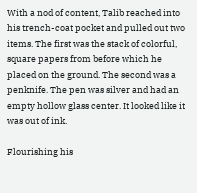With a nod of content, Talib reached into his trench-coat pocket and pulled out two items. The first was the stack of colorful, square papers from before which he placed on the ground. The second was a penknife. The pen was silver and had an empty hollow glass center. It looked like it was out of ink.

Flourishing his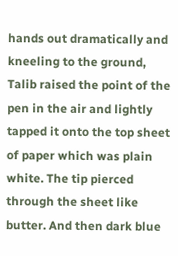hands out dramatically and kneeling to the ground, Talib raised the point of the pen in the air and lightly tapped it onto the top sheet of paper which was plain white. The tip pierced through the sheet like butter. And then dark blue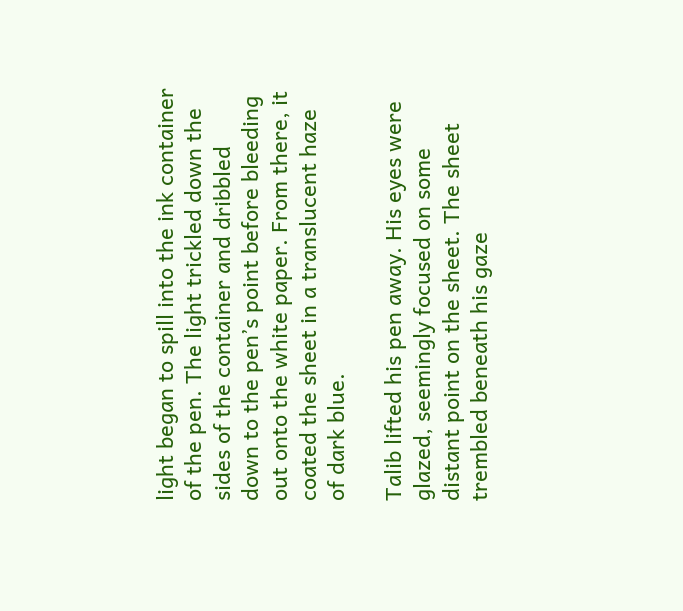light began to spill into the ink container of the pen. The light trickled down the sides of the container and dribbled down to the pen’s point before bleeding out onto the white paper. From there, it coated the sheet in a translucent haze of dark blue.

Talib lifted his pen away. His eyes were glazed, seemingly focused on some distant point on the sheet. The sheet trembled beneath his gaze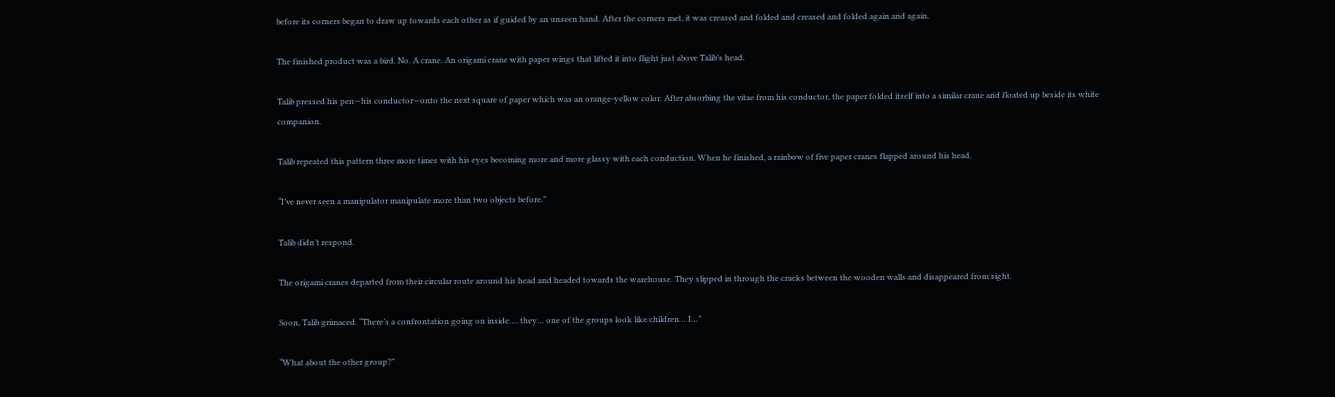before its corners began to draw up towards each other as if guided by an unseen hand. After the corners met, it was creased and folded and creased and folded again and again.

The finished product was a bird. No. A crane. An origami crane with paper wings that lifted it into flight just above Talib’s head.

Talib pressed his pen—his conductor—onto the next square of paper which was an orange-yellow color. After absorbing the vitae from his conductor, the paper folded itself into a similar crane and floated up beside its white companion.

Talib repeated this pattern three more times with his eyes becoming more and more glassy with each conduction. When he finished, a rainbow of five paper cranes flapped around his head.

“I’ve never seen a manipulator manipulate more than two objects before.”

Talib didn’t respond.

The origami cranes departed from their circular route around his head and headed towards the warehouse. They slipped in through the cracks between the wooden walls and disappeared from sight.

Soon, Talib grimaced. “There’s a confrontation going on inside…. they… one of the groups look like children… I…”

“What about the other group?”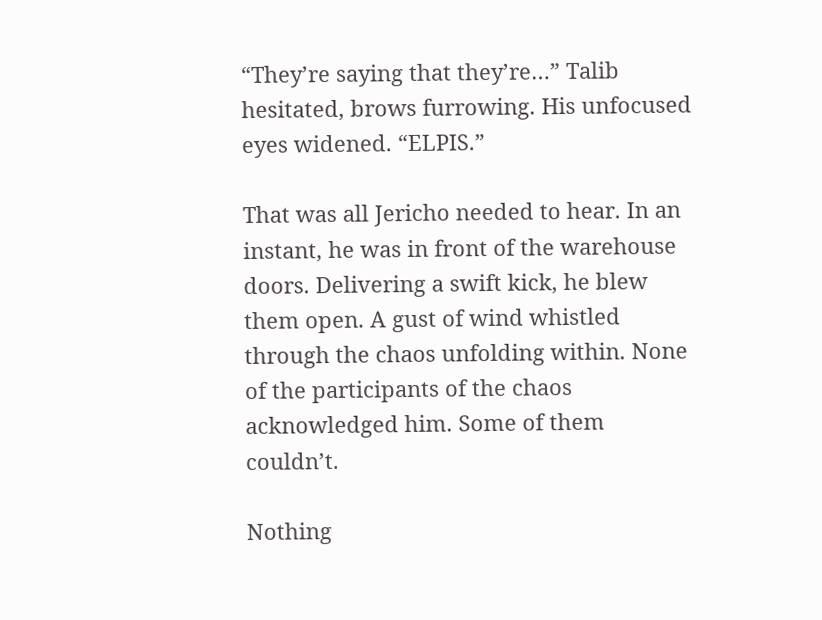“They’re saying that they’re…” Talib hesitated, brows furrowing. His unfocused eyes widened. “ELPIS.”

That was all Jericho needed to hear. In an instant, he was in front of the warehouse doors. Delivering a swift kick, he blew them open. A gust of wind whistled through the chaos unfolding within. None of the participants of the chaos acknowledged him. Some of them couldn’t.

Nothing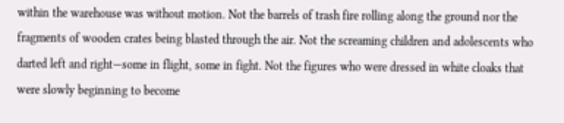within the warehouse was without motion. Not the barrels of trash fire rolling along the ground nor the fragments of wooden crates being blasted through the air. Not the screaming children and adolescents who darted left and right—some in flight, some in fight. Not the figures who were dressed in white cloaks that were slowly beginning to become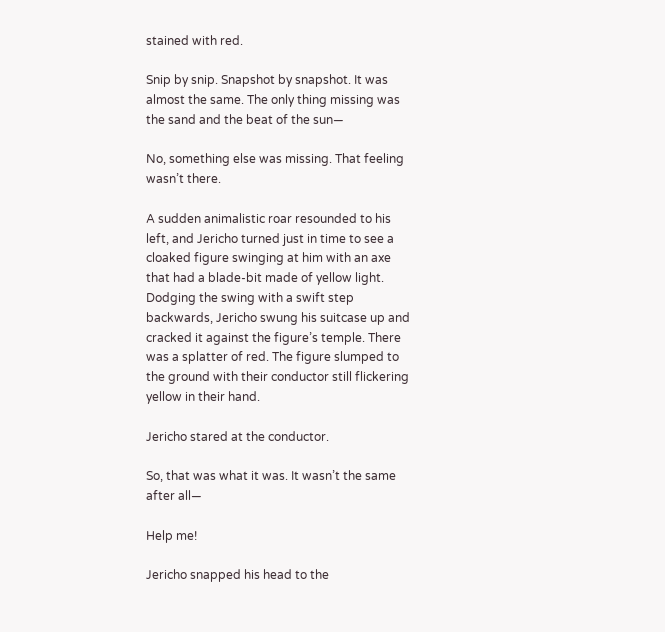stained with red.

Snip by snip. Snapshot by snapshot. It was almost the same. The only thing missing was the sand and the beat of the sun—

No, something else was missing. That feeling wasn’t there.

A sudden animalistic roar resounded to his left, and Jericho turned just in time to see a cloaked figure swinging at him with an axe that had a blade-bit made of yellow light. Dodging the swing with a swift step backwards, Jericho swung his suitcase up and cracked it against the figure’s temple. There was a splatter of red. The figure slumped to the ground with their conductor still flickering yellow in their hand.

Jericho stared at the conductor.

So, that was what it was. It wasn’t the same after all—

Help me!

Jericho snapped his head to the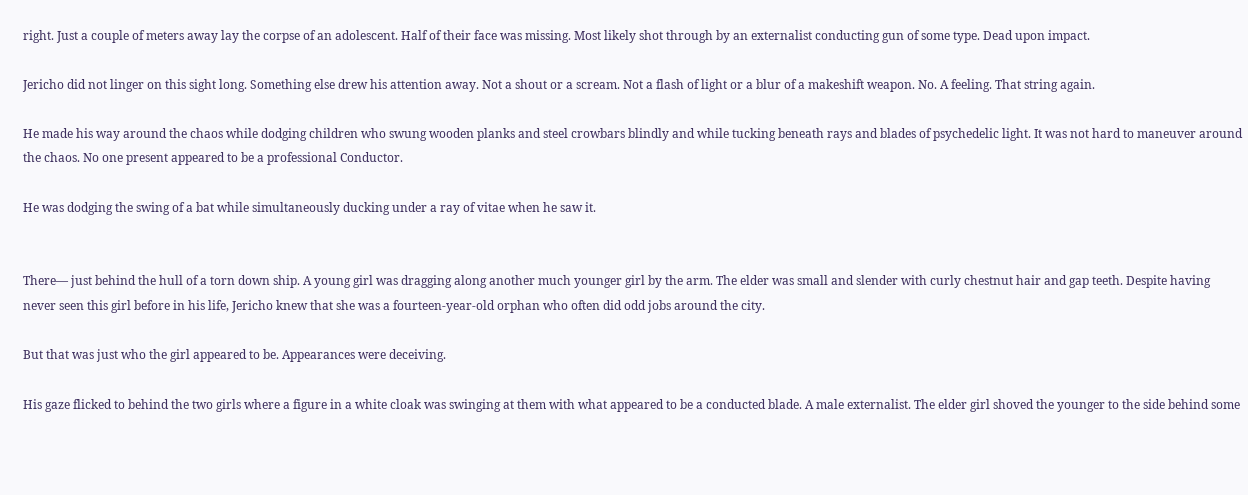right. Just a couple of meters away lay the corpse of an adolescent. Half of their face was missing. Most likely shot through by an externalist conducting gun of some type. Dead upon impact.

Jericho did not linger on this sight long. Something else drew his attention away. Not a shout or a scream. Not a flash of light or a blur of a makeshift weapon. No. A feeling. That string again.

He made his way around the chaos while dodging children who swung wooden planks and steel crowbars blindly and while tucking beneath rays and blades of psychedelic light. It was not hard to maneuver around the chaos. No one present appeared to be a professional Conductor.

He was dodging the swing of a bat while simultaneously ducking under a ray of vitae when he saw it.


There— just behind the hull of a torn down ship. A young girl was dragging along another much younger girl by the arm. The elder was small and slender with curly chestnut hair and gap teeth. Despite having never seen this girl before in his life, Jericho knew that she was a fourteen-year-old orphan who often did odd jobs around the city.

But that was just who the girl appeared to be. Appearances were deceiving.

His gaze flicked to behind the two girls where a figure in a white cloak was swinging at them with what appeared to be a conducted blade. A male externalist. The elder girl shoved the younger to the side behind some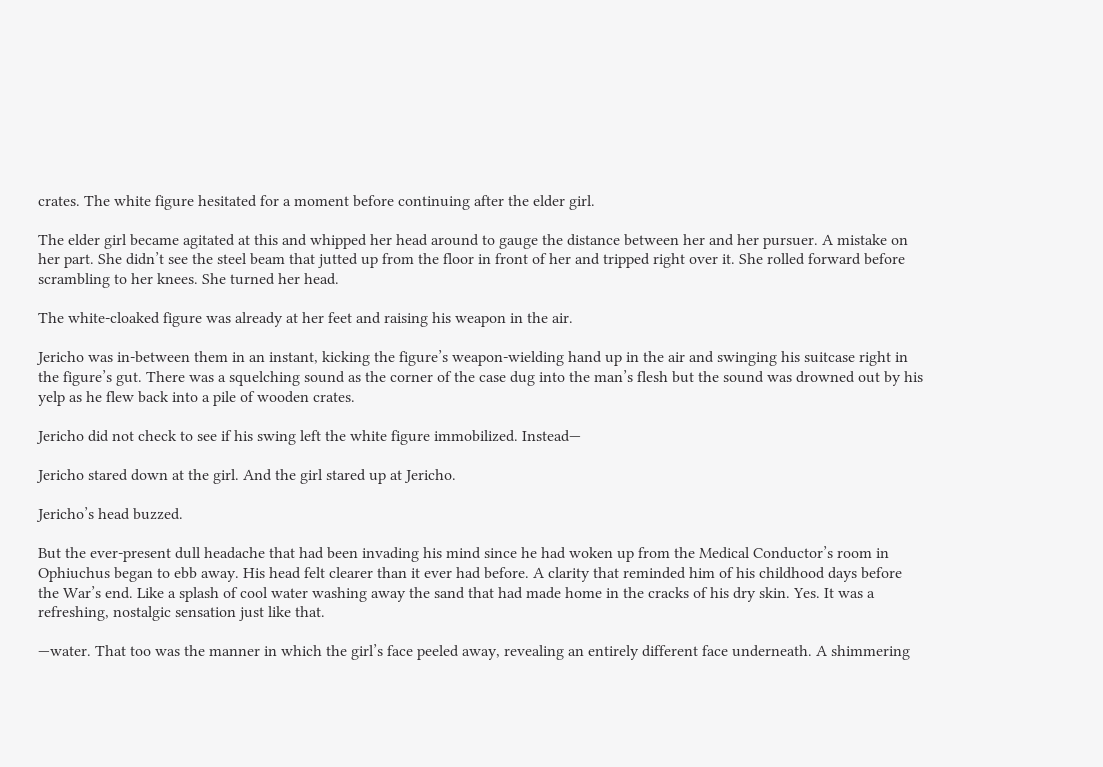crates. The white figure hesitated for a moment before continuing after the elder girl.

The elder girl became agitated at this and whipped her head around to gauge the distance between her and her pursuer. A mistake on her part. She didn’t see the steel beam that jutted up from the floor in front of her and tripped right over it. She rolled forward before scrambling to her knees. She turned her head.

The white-cloaked figure was already at her feet and raising his weapon in the air.

Jericho was in-between them in an instant, kicking the figure’s weapon-wielding hand up in the air and swinging his suitcase right in the figure’s gut. There was a squelching sound as the corner of the case dug into the man’s flesh but the sound was drowned out by his yelp as he flew back into a pile of wooden crates.

Jericho did not check to see if his swing left the white figure immobilized. Instead—

Jericho stared down at the girl. And the girl stared up at Jericho.

Jericho’s head buzzed.

But the ever-present dull headache that had been invading his mind since he had woken up from the Medical Conductor’s room in Ophiuchus began to ebb away. His head felt clearer than it ever had before. A clarity that reminded him of his childhood days before the War’s end. Like a splash of cool water washing away the sand that had made home in the cracks of his dry skin. Yes. It was a refreshing, nostalgic sensation just like that.

—water. That too was the manner in which the girl’s face peeled away, revealing an entirely different face underneath. A shimmering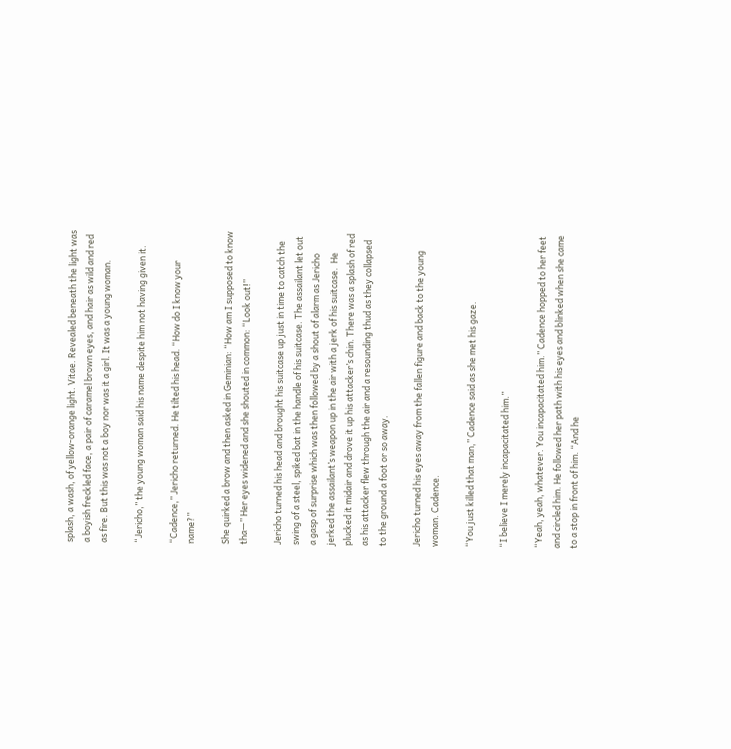splash, a wash, of yellow-orange light. Vitae. Revealed beneath the light was a boyish freckled face, a pair of caramel brown eyes, and hair as wild and red as fire. But this was not a boy nor was it a girl. It was a young woman.

“Jericho,” the young woman said his name despite him not having given it.

“Cadence,” Jericho returned. He tilted his head. “How do I know your name?”

She quirked a brow and then asked in Geminian: “How am I supposed to know tha—” Her eyes widened and she shouted in common: “Look out!”

Jericho turned his head and brought his suitcase up just in time to catch the swing of a steel, spiked bat in the handle of his suitcase. The assailant let out a gasp of surprise which was then followed by a shout of alarm as Jericho jerked the assailant’s weapon up in the air with a jerk of his suitcase.  He plucked it midair and drove it up his attacker’s chin. There was a splash of red as his attacker flew through the air and a resounding thud as they collapsed to the ground a foot or so away.

Jericho turned his eyes away from the fallen figure and back to the young woman. Cadence.

“You just killed that man,” Cadence said as she met his gaze.

“I believe I merely incapacitated him.”

“Yeah, yeah, whatever. You incapacitated him.” Cadence hopped to her feet and circled him. He followed her path with his eyes and blinked when she came to a stop in front of him. “And he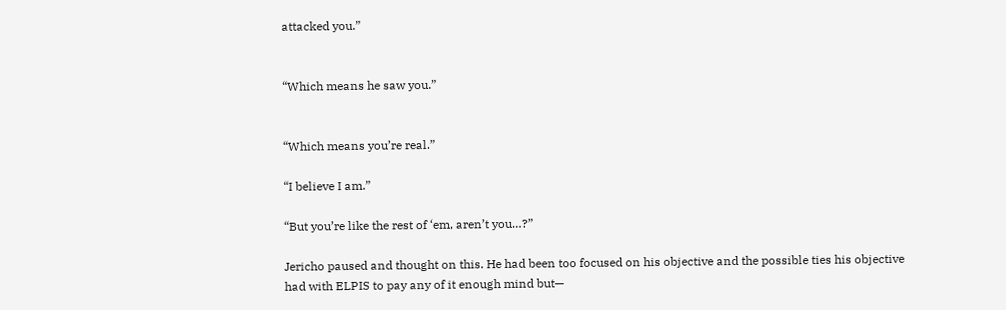attacked you.”


“Which means he saw you.”


“Which means you’re real.”

“I believe I am.”

“But you’re like the rest of ‘em, aren’t you…?”

Jericho paused and thought on this. He had been too focused on his objective and the possible ties his objective had with ELPIS to pay any of it enough mind but—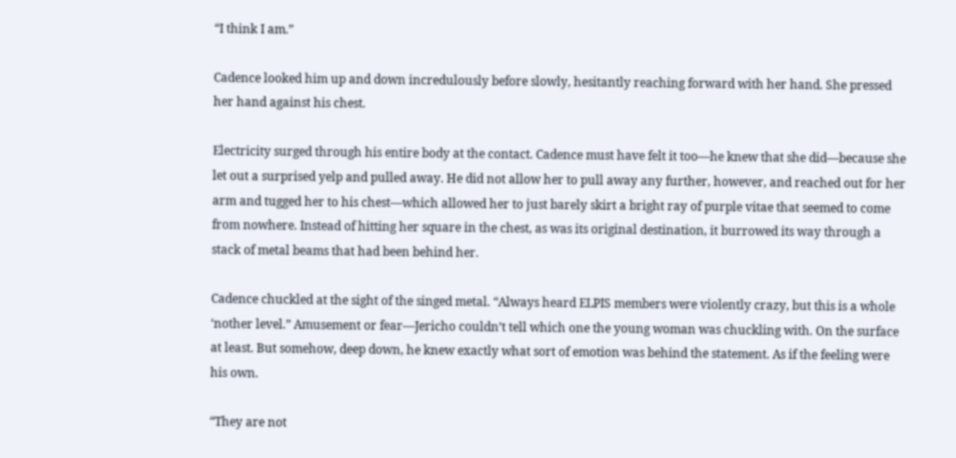“I think I am.”

Cadence looked him up and down incredulously before slowly, hesitantly reaching forward with her hand. She pressed her hand against his chest.

Electricity surged through his entire body at the contact. Cadence must have felt it too—he knew that she did—because she let out a surprised yelp and pulled away. He did not allow her to pull away any further, however, and reached out for her arm and tugged her to his chest—which allowed her to just barely skirt a bright ray of purple vitae that seemed to come from nowhere. Instead of hitting her square in the chest, as was its original destination, it burrowed its way through a stack of metal beams that had been behind her.

Cadence chuckled at the sight of the singed metal. “Always heard ELPIS members were violently crazy, but this is a whole ‘nother level.” Amusement or fear—Jericho couldn’t tell which one the young woman was chuckling with. On the surface at least. But somehow, deep down, he knew exactly what sort of emotion was behind the statement. As if the feeling were his own.

“They are not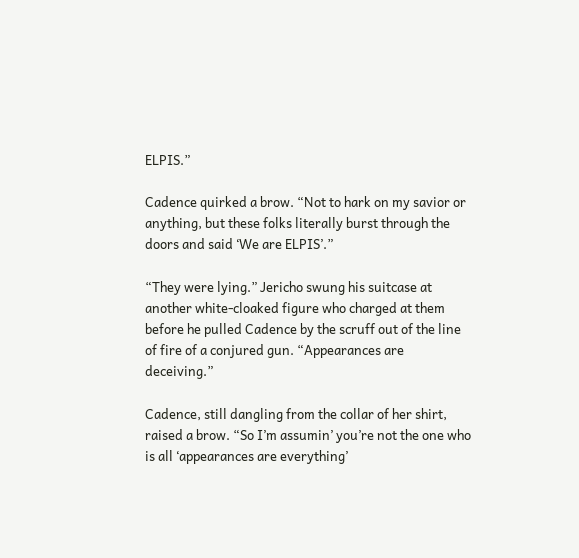ELPIS.”

Cadence quirked a brow. “Not to hark on my savior or anything, but these folks literally burst through the doors and said ‘We are ELPIS’.”

“They were lying.” Jericho swung his suitcase at another white-cloaked figure who charged at them before he pulled Cadence by the scruff out of the line of fire of a conjured gun. “Appearances are deceiving.”

Cadence, still dangling from the collar of her shirt, raised a brow. “So I’m assumin’ you’re not the one who is all ‘appearances are everything’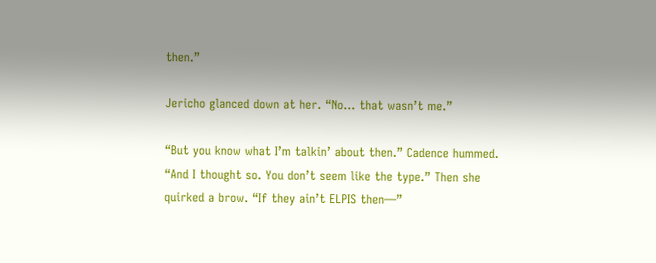then.”

Jericho glanced down at her. “No… that wasn’t me.”

“But you know what I’m talkin’ about then.” Cadence hummed. “And I thought so. You don’t seem like the type.” Then she quirked a brow. “If they ain’t ELPIS then—”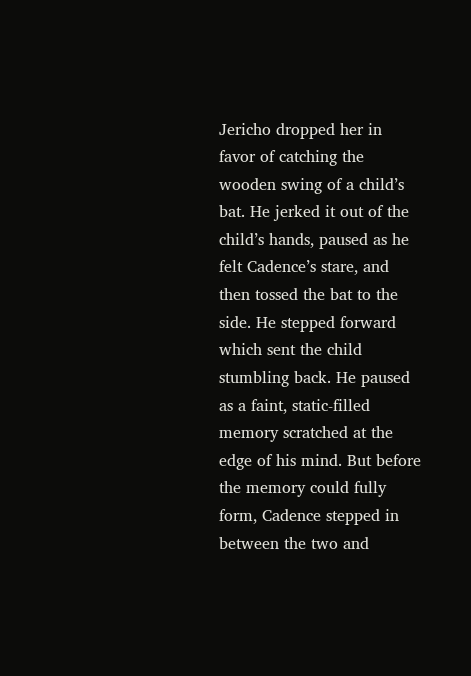Jericho dropped her in favor of catching the wooden swing of a child’s bat. He jerked it out of the child’s hands, paused as he felt Cadence’s stare, and then tossed the bat to the side. He stepped forward which sent the child stumbling back. He paused as a faint, static-filled memory scratched at the edge of his mind. But before the memory could fully form, Cadence stepped in between the two and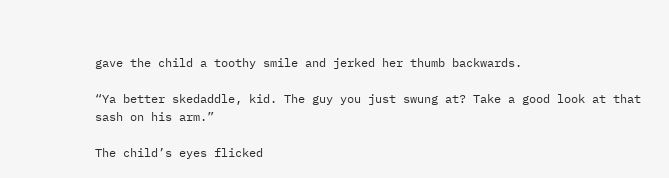gave the child a toothy smile and jerked her thumb backwards.

“Ya better skedaddle, kid. The guy you just swung at? Take a good look at that sash on his arm.”

The child’s eyes flicked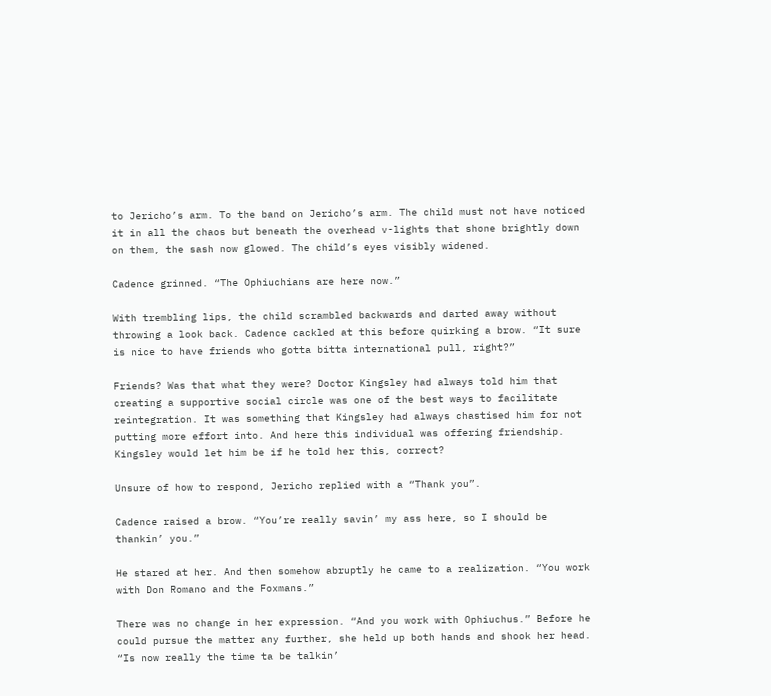to Jericho’s arm. To the band on Jericho’s arm. The child must not have noticed it in all the chaos but beneath the overhead v-lights that shone brightly down on them, the sash now glowed. The child’s eyes visibly widened.

Cadence grinned. “The Ophiuchians are here now.”

With trembling lips, the child scrambled backwards and darted away without throwing a look back. Cadence cackled at this before quirking a brow. “It sure is nice to have friends who gotta bitta international pull, right?”

Friends? Was that what they were? Doctor Kingsley had always told him that creating a supportive social circle was one of the best ways to facilitate reintegration. It was something that Kingsley had always chastised him for not putting more effort into. And here this individual was offering friendship. Kingsley would let him be if he told her this, correct?

Unsure of how to respond, Jericho replied with a “Thank you”.

Cadence raised a brow. “You’re really savin’ my ass here, so I should be thankin’ you.”

He stared at her. And then somehow abruptly he came to a realization. “You work with Don Romano and the Foxmans.”

There was no change in her expression. “And you work with Ophiuchus.” Before he could pursue the matter any further, she held up both hands and shook her head. “Is now really the time ta be talkin’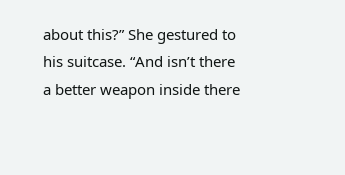about this?” She gestured to his suitcase. “And isn’t there a better weapon inside there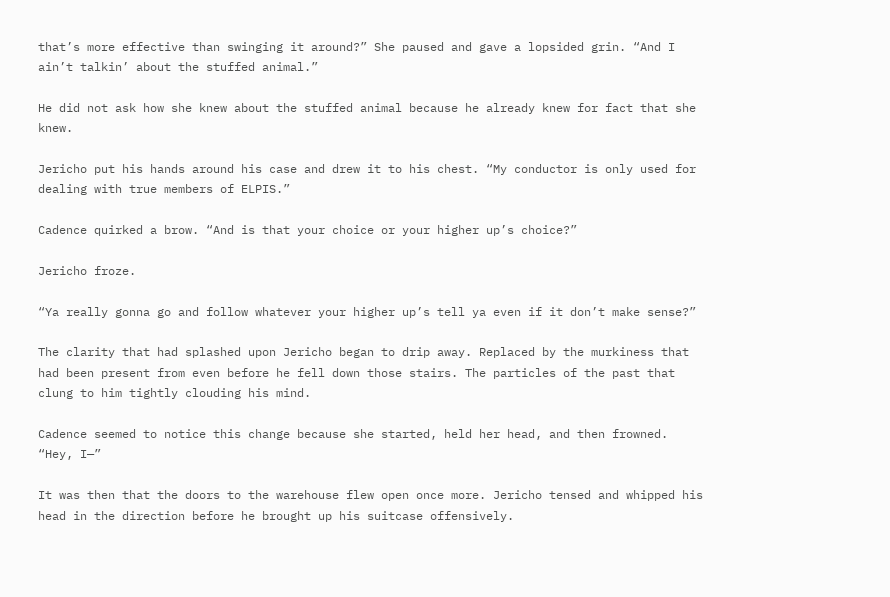that’s more effective than swinging it around?” She paused and gave a lopsided grin. “And I ain’t talkin’ about the stuffed animal.”

He did not ask how she knew about the stuffed animal because he already knew for fact that she knew.

Jericho put his hands around his case and drew it to his chest. “My conductor is only used for dealing with true members of ELPIS.”

Cadence quirked a brow. “And is that your choice or your higher up’s choice?”

Jericho froze.

“Ya really gonna go and follow whatever your higher up’s tell ya even if it don’t make sense?”

The clarity that had splashed upon Jericho began to drip away. Replaced by the murkiness that had been present from even before he fell down those stairs. The particles of the past that clung to him tightly clouding his mind.

Cadence seemed to notice this change because she started, held her head, and then frowned. “Hey, I—”

It was then that the doors to the warehouse flew open once more. Jericho tensed and whipped his head in the direction before he brought up his suitcase offensively.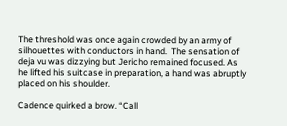The threshold was once again crowded by an army of silhouettes with conductors in hand.  The sensation of deja vu was dizzying but Jericho remained focused. As he lifted his suitcase in preparation, a hand was abruptly placed on his shoulder.

Cadence quirked a brow. “Call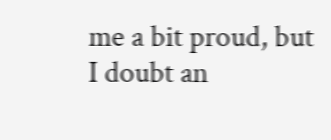me a bit proud, but I doubt an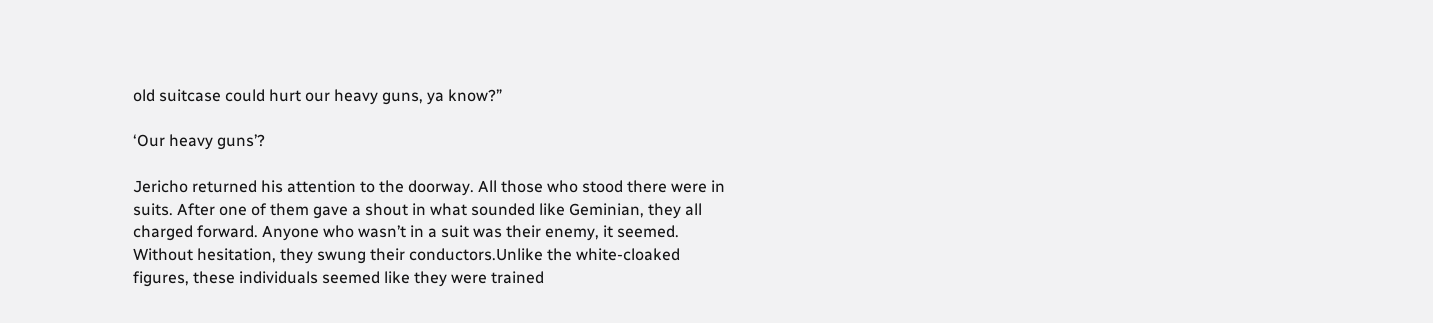old suitcase could hurt our heavy guns, ya know?”

‘Our heavy guns’?

Jericho returned his attention to the doorway. All those who stood there were in suits. After one of them gave a shout in what sounded like Geminian, they all charged forward. Anyone who wasn’t in a suit was their enemy, it seemed. Without hesitation, they swung their conductors.Unlike the white-cloaked figures, these individuals seemed like they were trained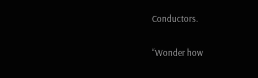Conductors.

“Wonder how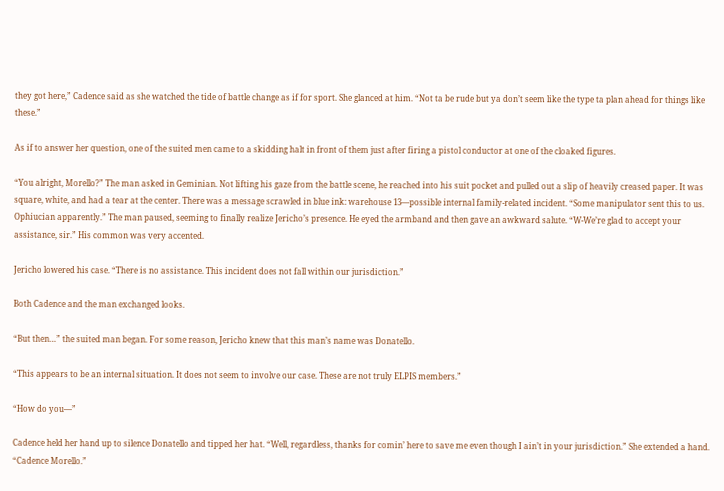they got here,” Cadence said as she watched the tide of battle change as if for sport. She glanced at him. “Not ta be rude but ya don’t seem like the type ta plan ahead for things like these.”

As if to answer her question, one of the suited men came to a skidding halt in front of them just after firing a pistol conductor at one of the cloaked figures.

“You alright, Morello?” The man asked in Geminian. Not lifting his gaze from the battle scene, he reached into his suit pocket and pulled out a slip of heavily creased paper. It was square, white, and had a tear at the center. There was a message scrawled in blue ink: warehouse 13—possible internal family-related incident. “Some manipulator sent this to us. Ophiucian apparently.” The man paused, seeming to finally realize Jericho’s presence. He eyed the armband and then gave an awkward salute. “W-We’re glad to accept your assistance, sir.” His common was very accented.

Jericho lowered his case. “There is no assistance. This incident does not fall within our jurisdiction.”

Both Cadence and the man exchanged looks.

“But then…” the suited man began. For some reason, Jericho knew that this man’s name was Donatello.

“This appears to be an internal situation. It does not seem to involve our case. These are not truly ELPIS members.”

“How do you—”

Cadence held her hand up to silence Donatello and tipped her hat. “Well, regardless, thanks for comin’ here to save me even though I ain’t in your jurisdiction.” She extended a hand. “Cadence Morello.”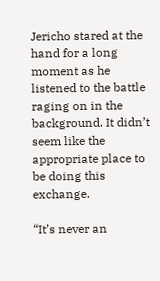Jericho stared at the hand for a long moment as he listened to the battle raging on in the background. It didn’t seem like the appropriate place to be doing this exchange.

“It’s never an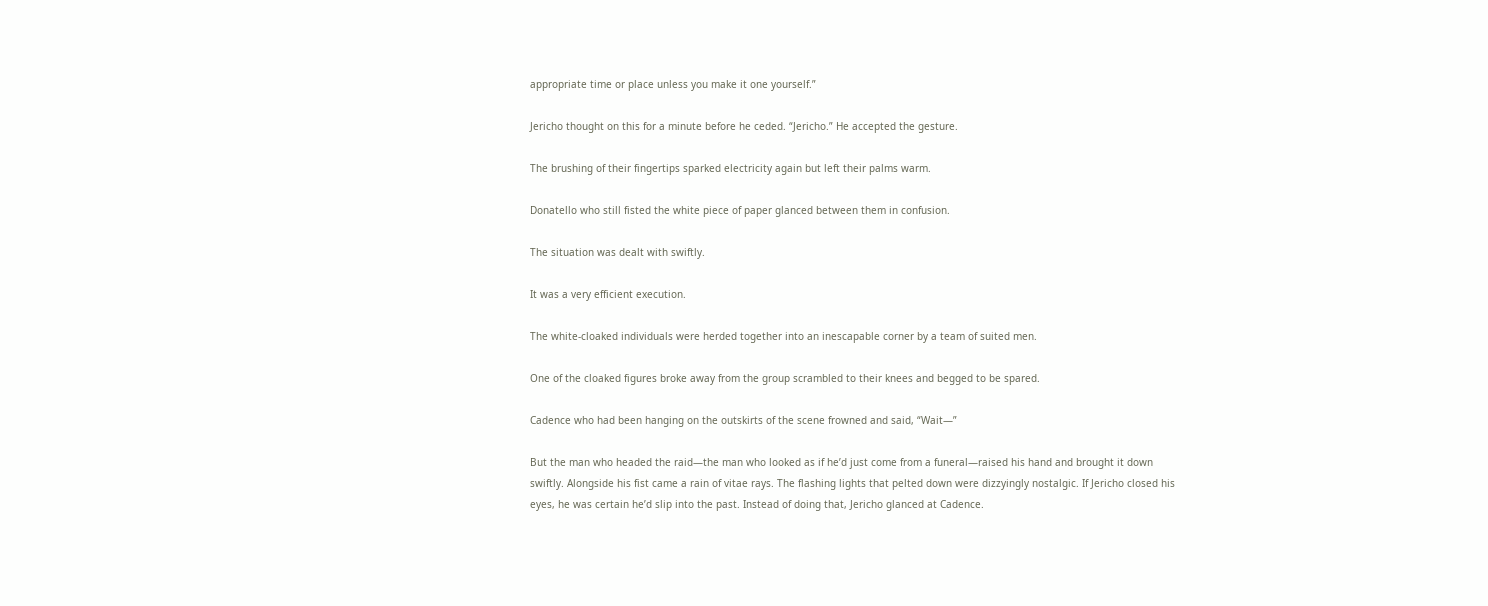appropriate time or place unless you make it one yourself.”

Jericho thought on this for a minute before he ceded. “Jericho.” He accepted the gesture.

The brushing of their fingertips sparked electricity again but left their palms warm.

Donatello who still fisted the white piece of paper glanced between them in confusion.

The situation was dealt with swiftly.

It was a very efficient execution.

The white-cloaked individuals were herded together into an inescapable corner by a team of suited men.

One of the cloaked figures broke away from the group scrambled to their knees and begged to be spared.

Cadence who had been hanging on the outskirts of the scene frowned and said, “Wait—”

But the man who headed the raid—the man who looked as if he’d just come from a funeral—raised his hand and brought it down swiftly. Alongside his fist came a rain of vitae rays. The flashing lights that pelted down were dizzyingly nostalgic. If Jericho closed his eyes, he was certain he’d slip into the past. Instead of doing that, Jericho glanced at Cadence.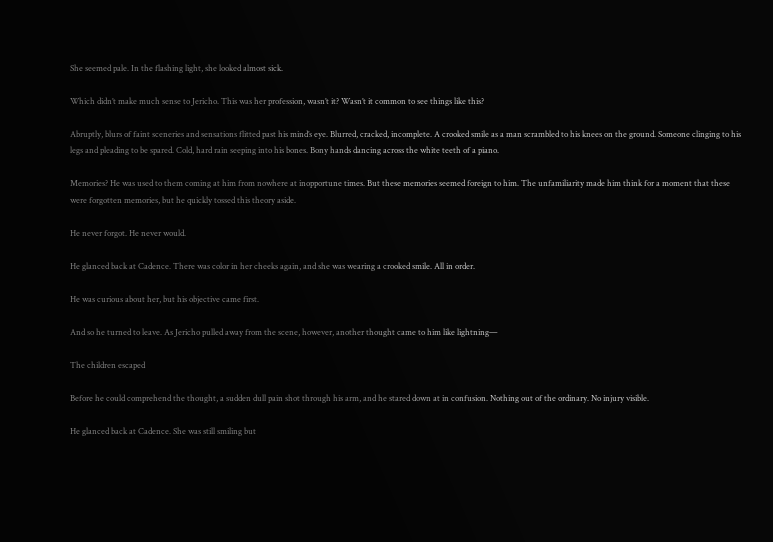She seemed pale. In the flashing light, she looked almost sick.

Which didn’t make much sense to Jericho. This was her profession, wasn’t it? Wasn’t it common to see things like this?

Abruptly, blurs of faint sceneries and sensations flitted past his mind’s eye. Blurred, cracked, incomplete. A crooked smile as a man scrambled to his knees on the ground. Someone clinging to his legs and pleading to be spared. Cold, hard rain seeping into his bones. Bony hands dancing across the white teeth of a piano.

Memories? He was used to them coming at him from nowhere at inopportune times. But these memories seemed foreign to him. The unfamiliarity made him think for a moment that these were forgotten memories, but he quickly tossed this theory aside.

He never forgot. He never would.

He glanced back at Cadence. There was color in her cheeks again, and she was wearing a crooked smile. All in order.

He was curious about her, but his objective came first.

And so he turned to leave. As Jericho pulled away from the scene, however, another thought came to him like lightning—

The children escaped

Before he could comprehend the thought, a sudden dull pain shot through his arm, and he stared down at in confusion. Nothing out of the ordinary. No injury visible.

He glanced back at Cadence. She was still smiling but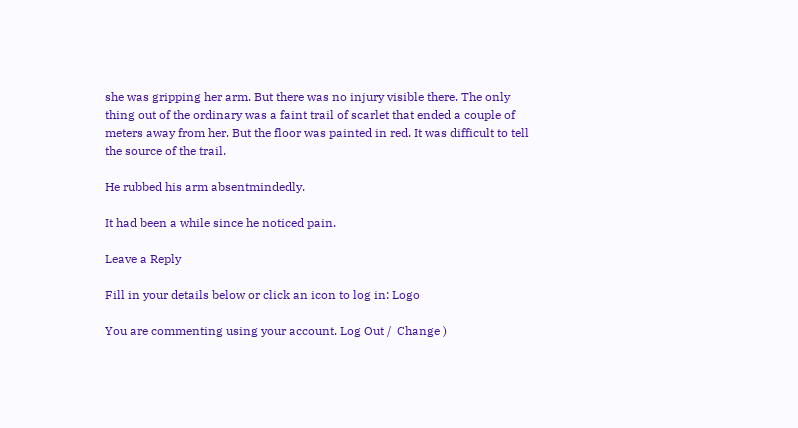she was gripping her arm. But there was no injury visible there. The only thing out of the ordinary was a faint trail of scarlet that ended a couple of meters away from her. But the floor was painted in red. It was difficult to tell the source of the trail.

He rubbed his arm absentmindedly.

It had been a while since he noticed pain.

Leave a Reply

Fill in your details below or click an icon to log in: Logo

You are commenting using your account. Log Out /  Change )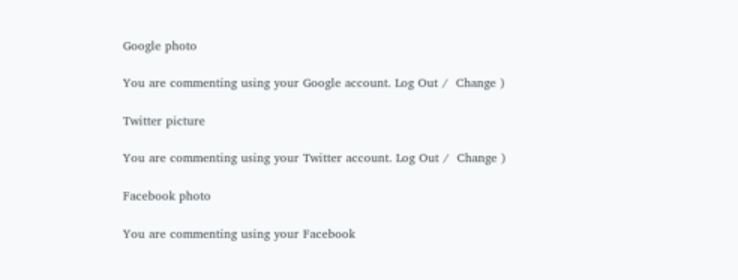Google photo

You are commenting using your Google account. Log Out /  Change )

Twitter picture

You are commenting using your Twitter account. Log Out /  Change )

Facebook photo

You are commenting using your Facebook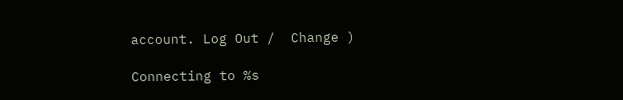account. Log Out /  Change )

Connecting to %s